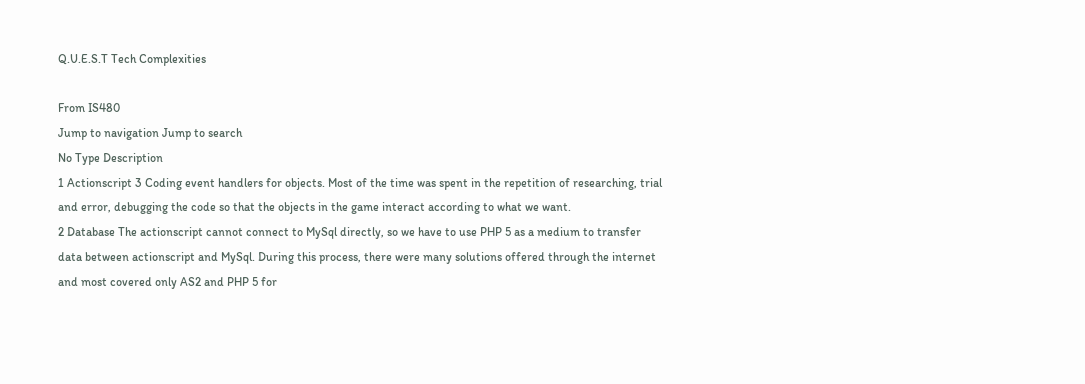Q.U.E.S.T Tech Complexities

From IS480
Jump to navigation Jump to search
No Type Description
1 Actionscript 3 Coding event handlers for objects. Most of the time was spent in the repetition of researching, trial and error, debugging the code so that the objects in the game interact according to what we want.
2 Database The actionscript cannot connect to MySql directly, so we have to use PHP 5 as a medium to transfer data between actionscript and MySql. During this process, there were many solutions offered through the internet and most covered only AS2 and PHP 5 for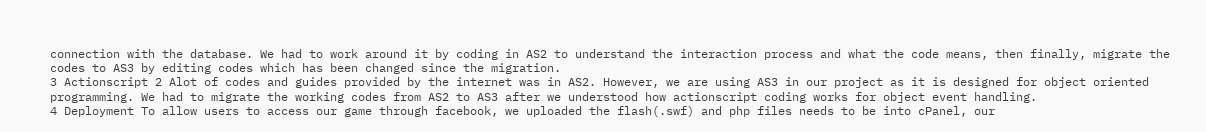connection with the database. We had to work around it by coding in AS2 to understand the interaction process and what the code means, then finally, migrate the codes to AS3 by editing codes which has been changed since the migration.
3 Actionscript 2 Alot of codes and guides provided by the internet was in AS2. However, we are using AS3 in our project as it is designed for object oriented programming. We had to migrate the working codes from AS2 to AS3 after we understood how actionscript coding works for object event handling.
4 Deployment To allow users to access our game through facebook, we uploaded the flash(.swf) and php files needs to be into cPanel, our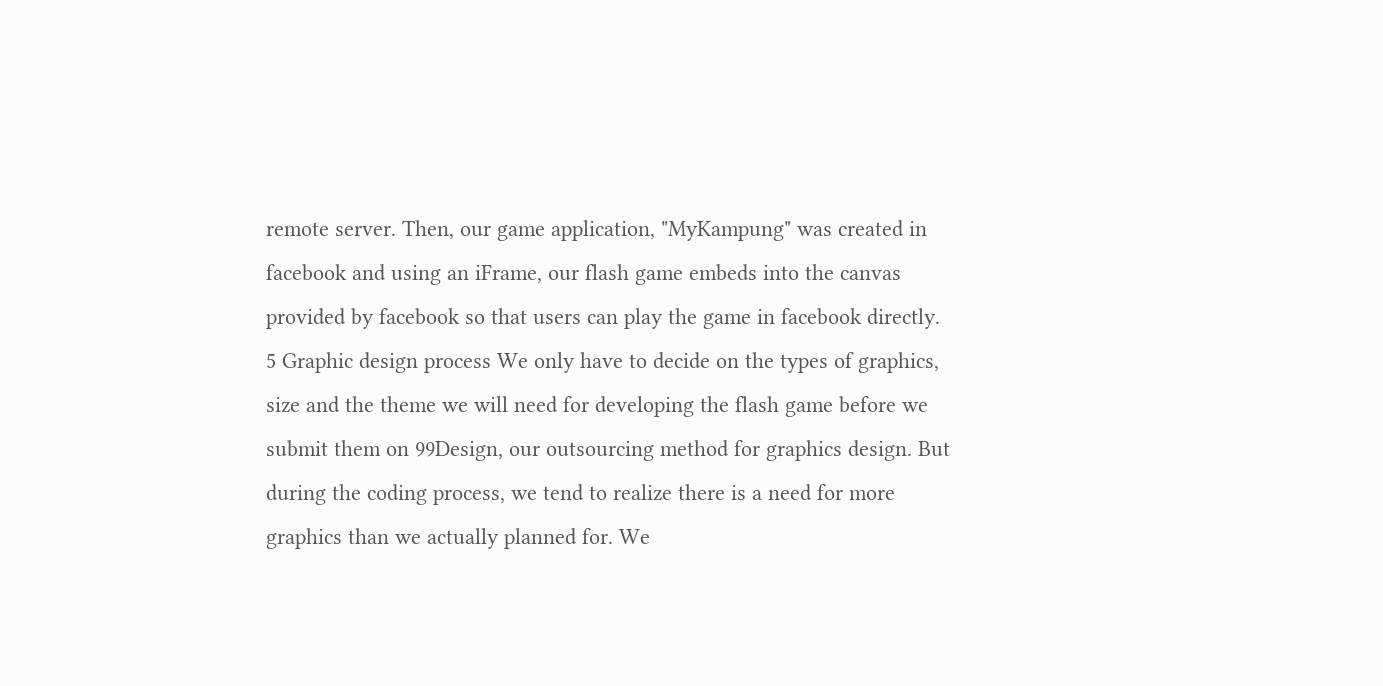remote server. Then, our game application, "MyKampung" was created in facebook and using an iFrame, our flash game embeds into the canvas provided by facebook so that users can play the game in facebook directly.
5 Graphic design process We only have to decide on the types of graphics, size and the theme we will need for developing the flash game before we submit them on 99Design, our outsourcing method for graphics design. But during the coding process, we tend to realize there is a need for more graphics than we actually planned for. We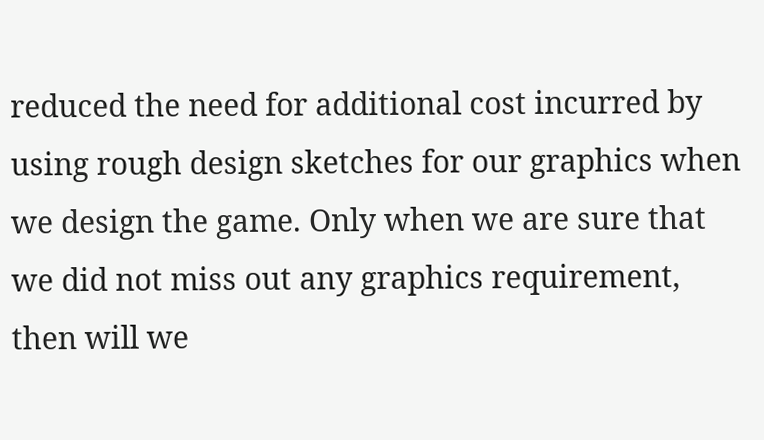reduced the need for additional cost incurred by using rough design sketches for our graphics when we design the game. Only when we are sure that we did not miss out any graphics requirement, then will we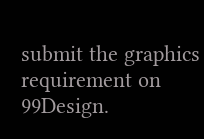submit the graphics requirement on 99Design.